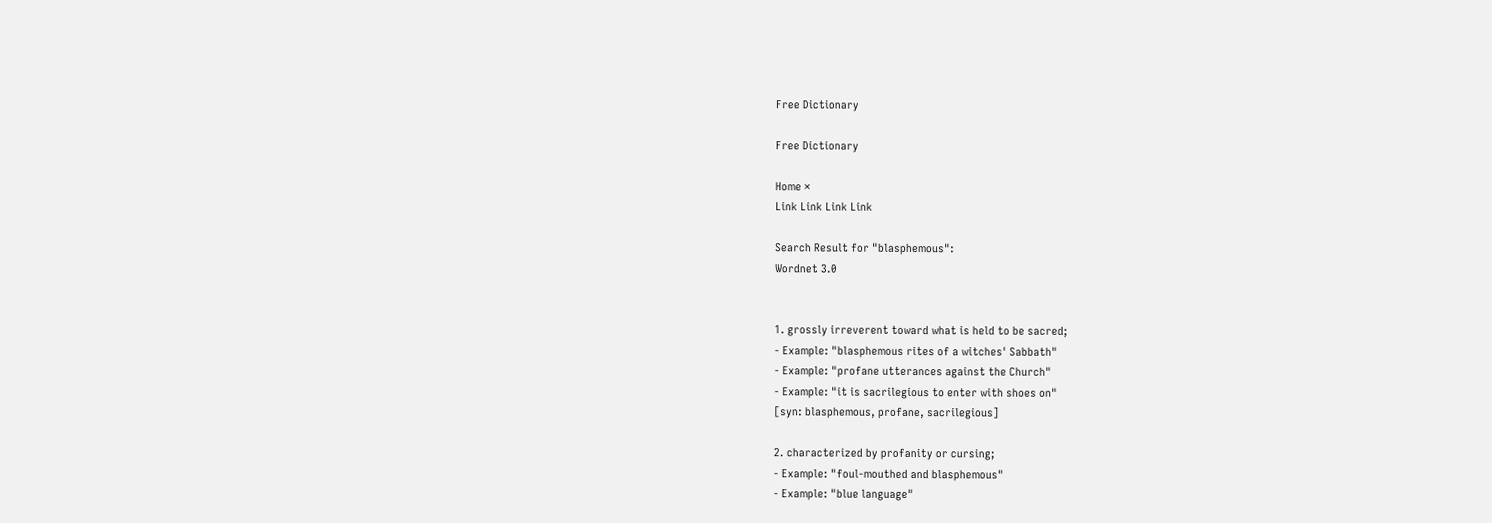Free Dictionary

Free Dictionary

Home ×
Link Link Link Link

Search Result for "blasphemous":
Wordnet 3.0


1. grossly irreverent toward what is held to be sacred;
- Example: "blasphemous rites of a witches' Sabbath"
- Example: "profane utterances against the Church"
- Example: "it is sacrilegious to enter with shoes on"
[syn: blasphemous, profane, sacrilegious]

2. characterized by profanity or cursing;
- Example: "foul-mouthed and blasphemous"
- Example: "blue language"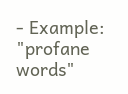- Example: "profane words"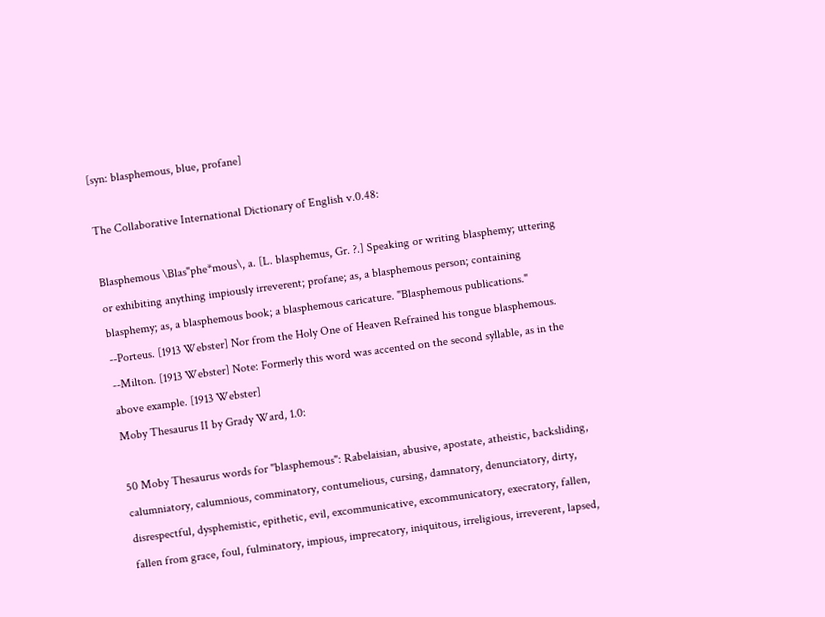[syn: blasphemous, blue, profane]

The Collaborative International Dictionary of English v.0.48:

Blasphemous \Blas"phe*mous\, a. [L. blasphemus, Gr. ?.] Speaking or writing blasphemy; uttering or exhibiting anything impiously irreverent; profane; as, a blasphemous person; containing blasphemy; as, a blasphemous book; a blasphemous caricature. "Blasphemous publications." --Porteus. [1913 Webster] Nor from the Holy One of Heaven Refrained his tongue blasphemous. --Milton. [1913 Webster] Note: Formerly this word was accented on the second syllable, as in the above example. [1913 Webster]
Moby Thesaurus II by Grady Ward, 1.0:

50 Moby Thesaurus words for "blasphemous": Rabelaisian, abusive, apostate, atheistic, backsliding, calumniatory, calumnious, comminatory, contumelious, cursing, damnatory, denunciatory, dirty, disrespectful, dysphemistic, epithetic, evil, excommunicative, excommunicatory, execratory, fallen, fallen from grace, foul, fulminatory, impious, imprecatory, iniquitous, irreligious, irreverent, lapsed,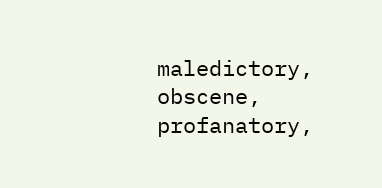maledictory, obscene, profanatory,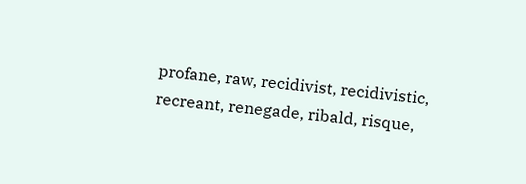profane, raw, recidivist, recidivistic, recreant, renegade, ribald, risque,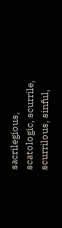sacrilegious, scatologic, scurrile, scurrilous, sinful,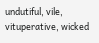undutiful, vile, vituperative, wicked